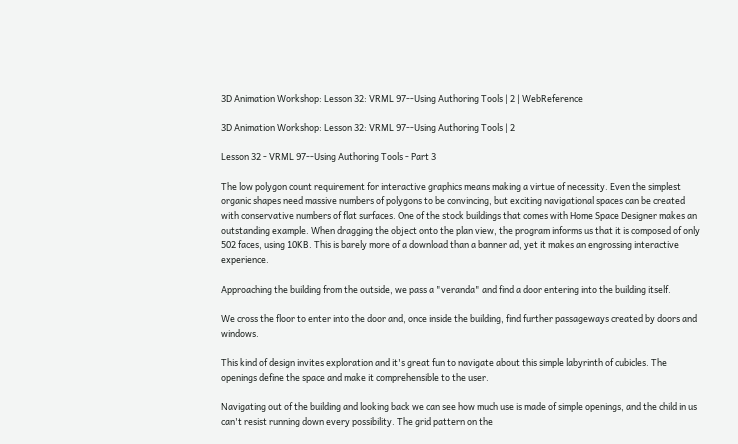3D Animation Workshop: Lesson 32: VRML 97--Using Authoring Tools | 2 | WebReference

3D Animation Workshop: Lesson 32: VRML 97--Using Authoring Tools | 2

Lesson 32 - VRML 97--Using Authoring Tools - Part 3

The low polygon count requirement for interactive graphics means making a virtue of necessity. Even the simplest organic shapes need massive numbers of polygons to be convincing, but exciting navigational spaces can be created with conservative numbers of flat surfaces. One of the stock buildings that comes with Home Space Designer makes an outstanding example. When dragging the object onto the plan view, the program informs us that it is composed of only 502 faces, using 10KB. This is barely more of a download than a banner ad, yet it makes an engrossing interactive experience.

Approaching the building from the outside, we pass a "veranda" and find a door entering into the building itself.

We cross the floor to enter into the door and, once inside the building, find further passageways created by doors and windows.

This kind of design invites exploration and it's great fun to navigate about this simple labyrinth of cubicles. The openings define the space and make it comprehensible to the user.

Navigating out of the building and looking back we can see how much use is made of simple openings, and the child in us can't resist running down every possibility. The grid pattern on the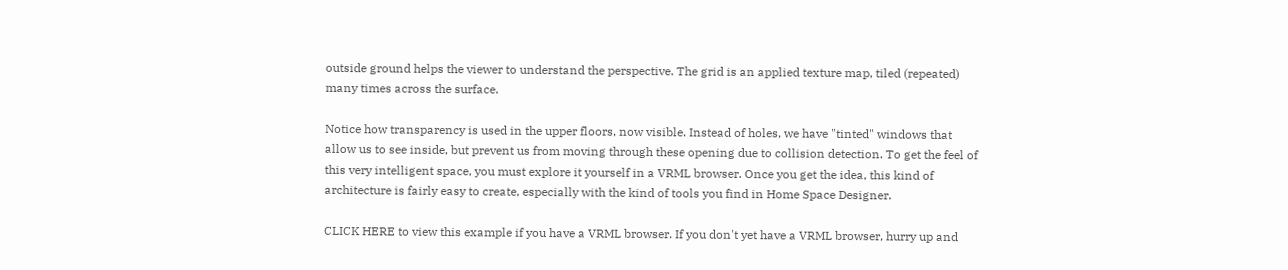outside ground helps the viewer to understand the perspective. The grid is an applied texture map, tiled (repeated) many times across the surface.

Notice how transparency is used in the upper floors, now visible. Instead of holes, we have "tinted" windows that allow us to see inside, but prevent us from moving through these opening due to collision detection. To get the feel of this very intelligent space, you must explore it yourself in a VRML browser. Once you get the idea, this kind of architecture is fairly easy to create, especially with the kind of tools you find in Home Space Designer.

CLICK HERE to view this example if you have a VRML browser. If you don't yet have a VRML browser, hurry up and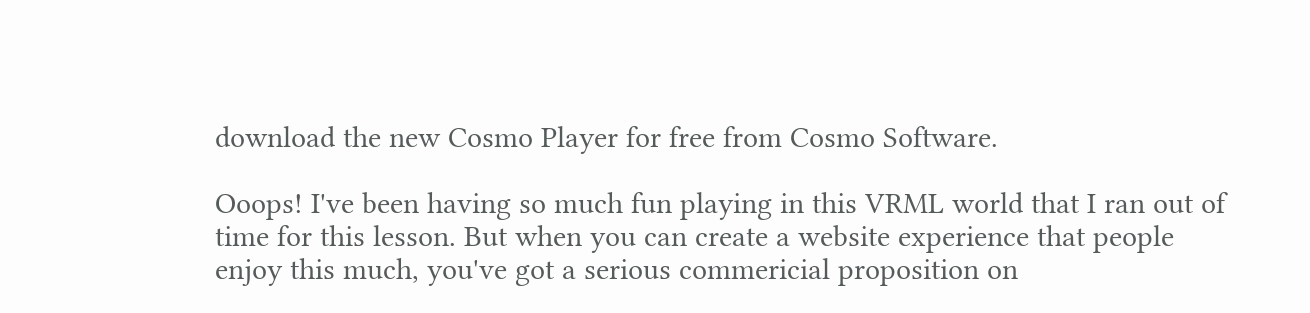download the new Cosmo Player for free from Cosmo Software.

Ooops! I've been having so much fun playing in this VRML world that I ran out of time for this lesson. But when you can create a website experience that people enjoy this much, you've got a serious commericial proposition on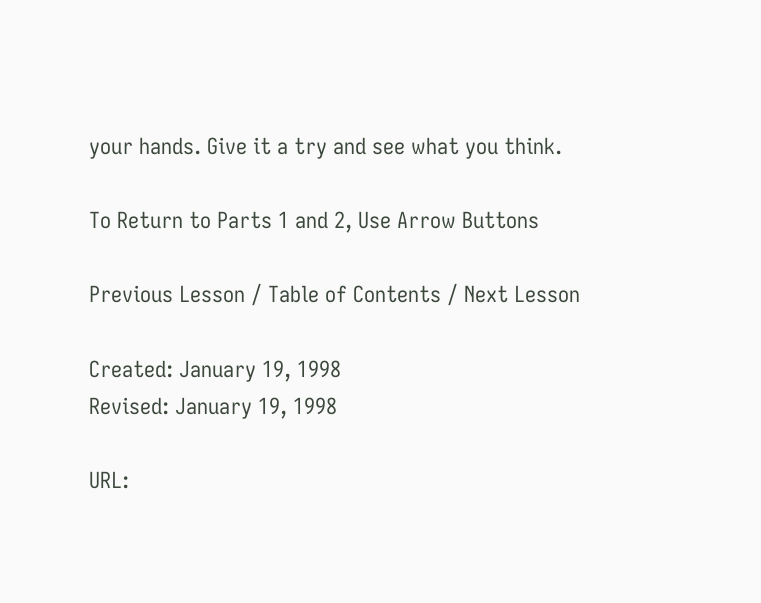your hands. Give it a try and see what you think.

To Return to Parts 1 and 2, Use Arrow Buttons

Previous Lesson / Table of Contents / Next Lesson

Created: January 19, 1998
Revised: January 19, 1998

URL: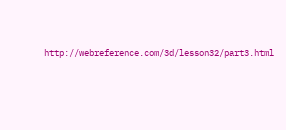http://webreference.com/3d/lesson32/part3.html